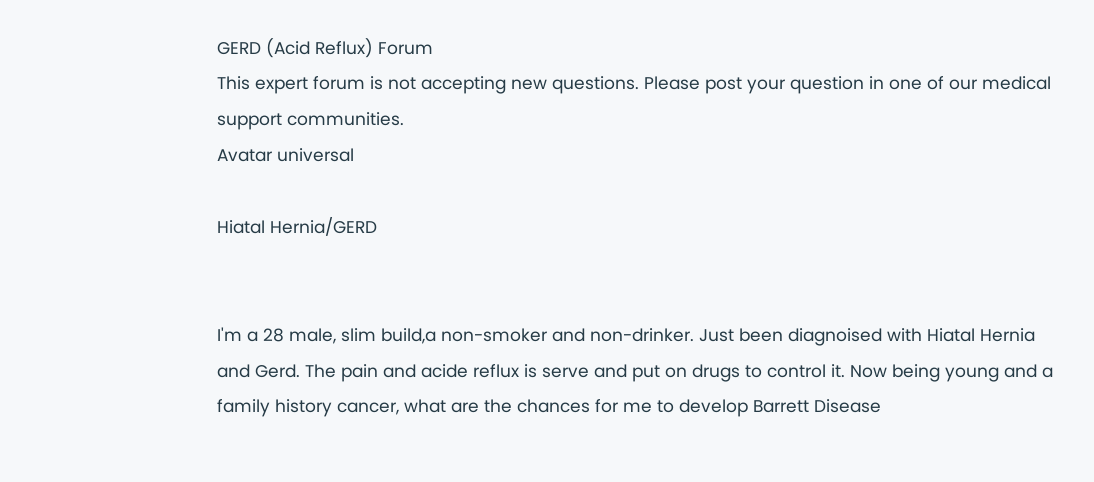GERD (Acid Reflux) Forum
This expert forum is not accepting new questions. Please post your question in one of our medical support communities.
Avatar universal

Hiatal Hernia/GERD


I'm a 28 male, slim build,a non-smoker and non-drinker. Just been diagnoised with Hiatal Hernia and Gerd. The pain and acide reflux is serve and put on drugs to control it. Now being young and a family history cancer, what are the chances for me to develop Barrett Disease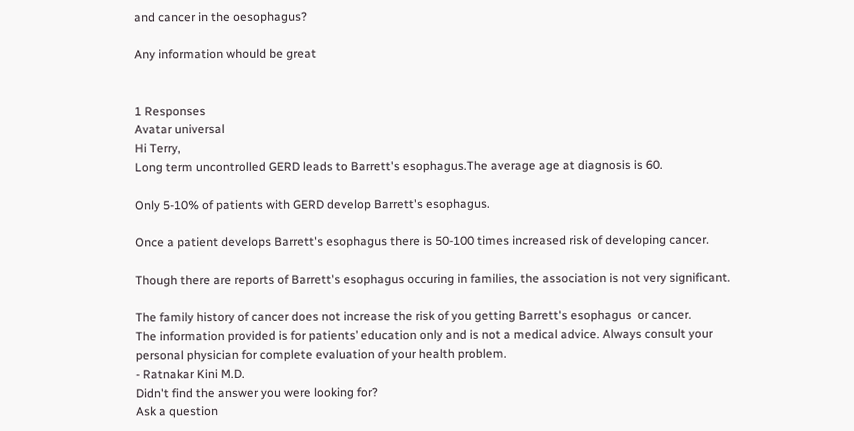and cancer in the oesophagus?

Any information whould be great


1 Responses
Avatar universal
Hi Terry,
Long term uncontrolled GERD leads to Barrett's esophagus.The average age at diagnosis is 60.

Only 5-10% of patients with GERD develop Barrett's esophagus.

Once a patient develops Barrett's esophagus there is 50-100 times increased risk of developing cancer.

Though there are reports of Barrett's esophagus occuring in families, the association is not very significant.

The family history of cancer does not increase the risk of you getting Barrett's esophagus  or cancer.
The information provided is for patients’ education only and is not a medical advice. Always consult your personal physician for complete evaluation of your health problem.
- Ratnakar Kini M.D.
Didn't find the answer you were looking for?
Ask a question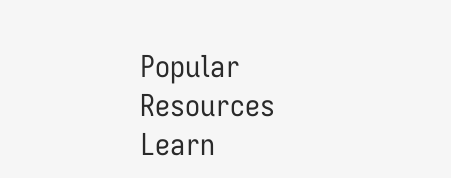Popular Resources
Learn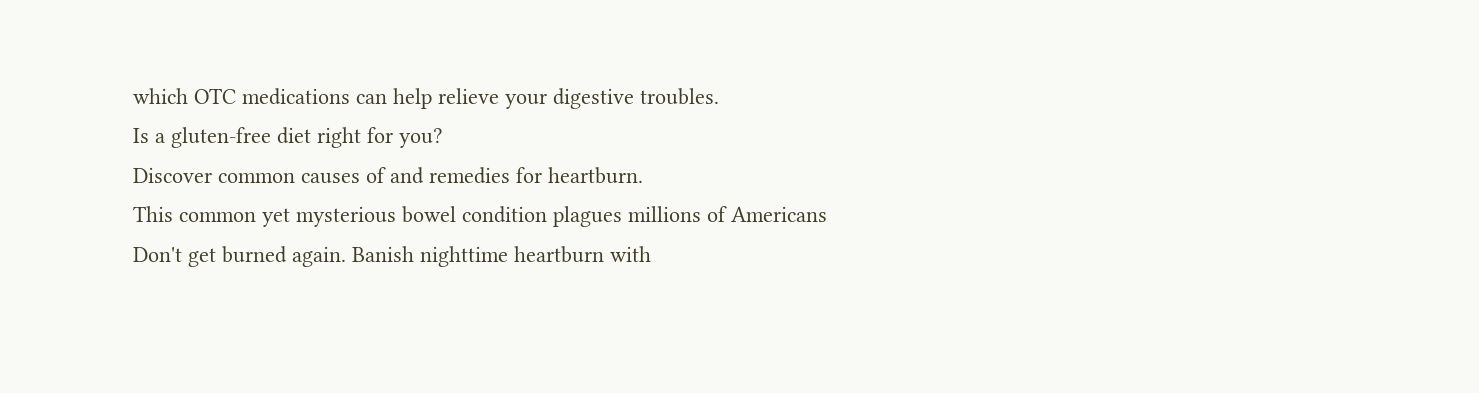which OTC medications can help relieve your digestive troubles.
Is a gluten-free diet right for you?
Discover common causes of and remedies for heartburn.
This common yet mysterious bowel condition plagues millions of Americans
Don't get burned again. Banish nighttime heartburn with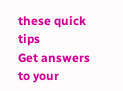these quick tips
Get answers to your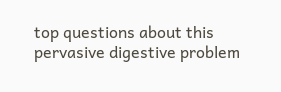top questions about this pervasive digestive problem